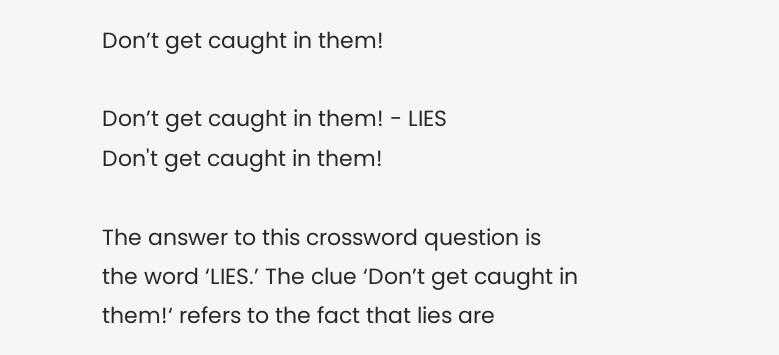Don’t get caught in them!

Don’t get caught in them! - LIES
Don't get caught in them!

The answer to this crossword question is the word ‘LIES.’ The clue ‘Don’t get caught in them!‘ refers to the fact that lies are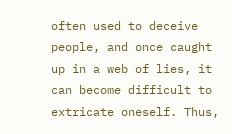often used to deceive people, and once caught up in a web of lies, it can become difficult to extricate oneself. Thus,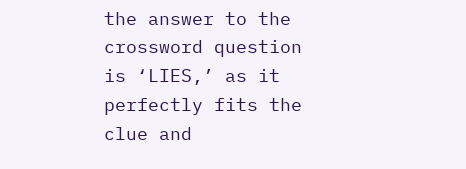the answer to the crossword question is ‘LIES,’ as it perfectly fits the clue and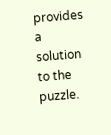provides a solution to the puzzle.